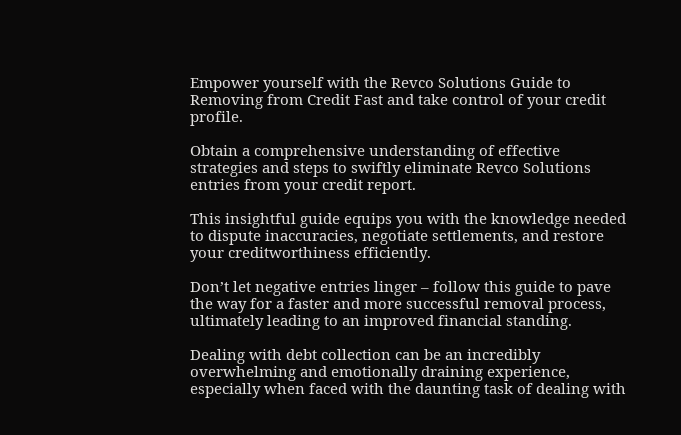Empower yourself with the Revco Solutions Guide to Removing from Credit Fast and take control of your credit profile.

Obtain a comprehensive understanding of effective strategies and steps to swiftly eliminate Revco Solutions entries from your credit report.

This insightful guide equips you with the knowledge needed to dispute inaccuracies, negotiate settlements, and restore your creditworthiness efficiently.

Don’t let negative entries linger – follow this guide to pave the way for a faster and more successful removal process, ultimately leading to an improved financial standing.

Dealing with debt collection can be an incredibly overwhelming and emotionally draining experience, especially when faced with the daunting task of dealing with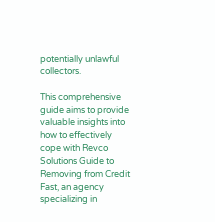potentially unlawful collectors.

This comprehensive guide aims to provide valuable insights into how to effectively cope with Revco Solutions Guide to Removing from Credit Fast, an agency specializing in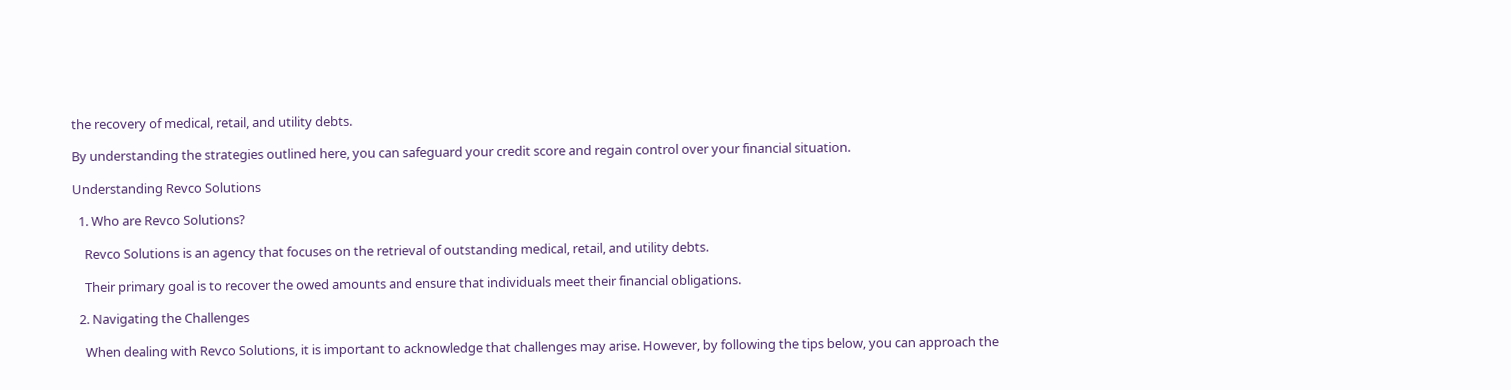the recovery of medical, retail, and utility debts.

By understanding the strategies outlined here, you can safeguard your credit score and regain control over your financial situation.

Understanding Revco Solutions

  1. Who are Revco Solutions?

    Revco Solutions is an agency that focuses on the retrieval of outstanding medical, retail, and utility debts.

    Their primary goal is to recover the owed amounts and ensure that individuals meet their financial obligations.

  2. Navigating the Challenges

    When dealing with Revco Solutions, it is important to acknowledge that challenges may arise. However, by following the tips below, you can approach the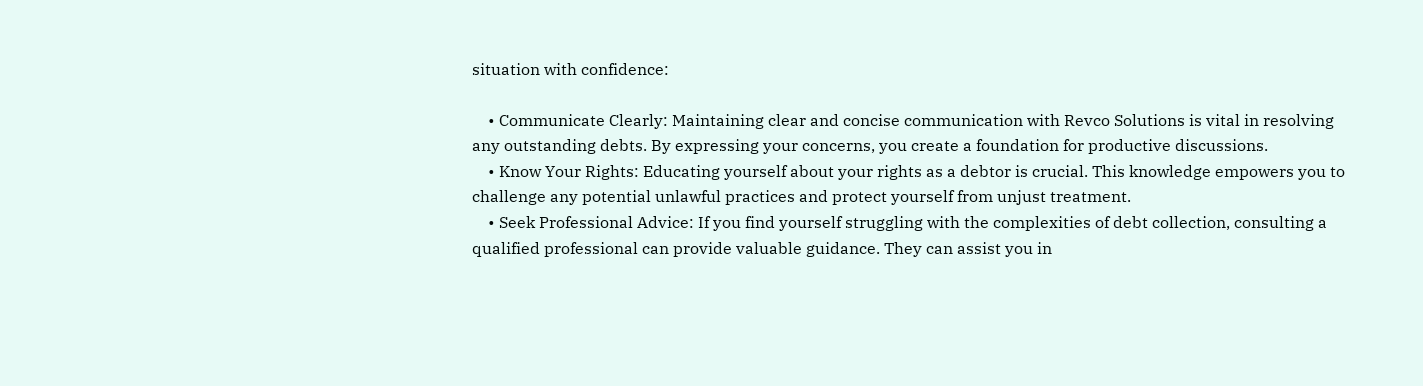situation with confidence:

    • Communicate Clearly: Maintaining clear and concise communication with Revco Solutions is vital in resolving any outstanding debts. By expressing your concerns, you create a foundation for productive discussions.
    • Know Your Rights: Educating yourself about your rights as a debtor is crucial. This knowledge empowers you to challenge any potential unlawful practices and protect yourself from unjust treatment.
    • Seek Professional Advice: If you find yourself struggling with the complexities of debt collection, consulting a qualified professional can provide valuable guidance. They can assist you in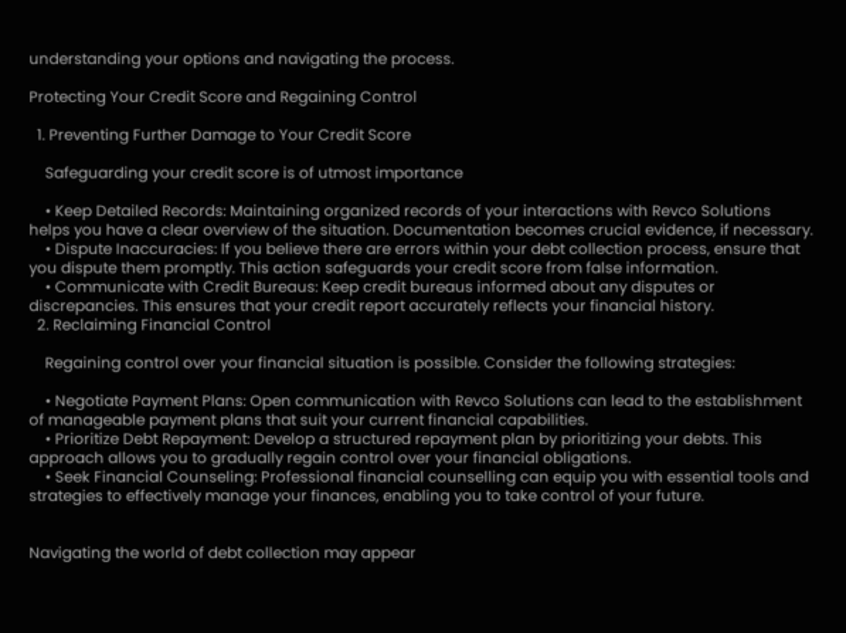understanding your options and navigating the process.

Protecting Your Credit Score and Regaining Control

  1. Preventing Further Damage to Your Credit Score

    Safeguarding your credit score is of utmost importance

    • Keep Detailed Records: Maintaining organized records of your interactions with Revco Solutions helps you have a clear overview of the situation. Documentation becomes crucial evidence, if necessary.
    • Dispute Inaccuracies: If you believe there are errors within your debt collection process, ensure that you dispute them promptly. This action safeguards your credit score from false information.
    • Communicate with Credit Bureaus: Keep credit bureaus informed about any disputes or discrepancies. This ensures that your credit report accurately reflects your financial history.
  2. Reclaiming Financial Control

    Regaining control over your financial situation is possible. Consider the following strategies:

    • Negotiate Payment Plans: Open communication with Revco Solutions can lead to the establishment of manageable payment plans that suit your current financial capabilities.
    • Prioritize Debt Repayment: Develop a structured repayment plan by prioritizing your debts. This approach allows you to gradually regain control over your financial obligations.
    • Seek Financial Counseling: Professional financial counselling can equip you with essential tools and strategies to effectively manage your finances, enabling you to take control of your future.


Navigating the world of debt collection may appear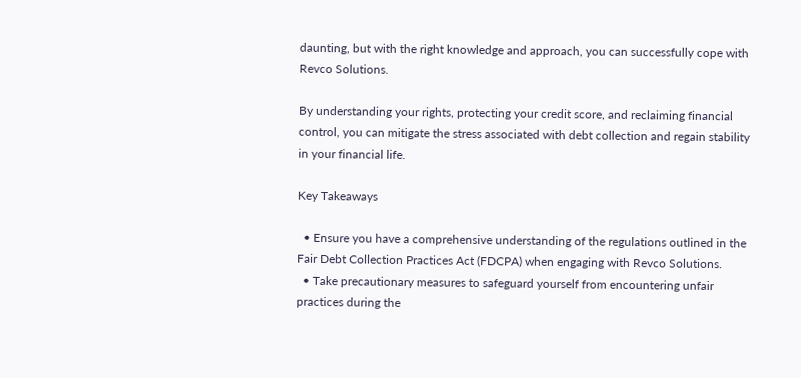daunting, but with the right knowledge and approach, you can successfully cope with Revco Solutions.

By understanding your rights, protecting your credit score, and reclaiming financial control, you can mitigate the stress associated with debt collection and regain stability in your financial life.

Key Takeaways

  • Ensure you have a comprehensive understanding of the regulations outlined in the Fair Debt Collection Practices Act (FDCPA) when engaging with Revco Solutions.
  • Take precautionary measures to safeguard yourself from encountering unfair practices during the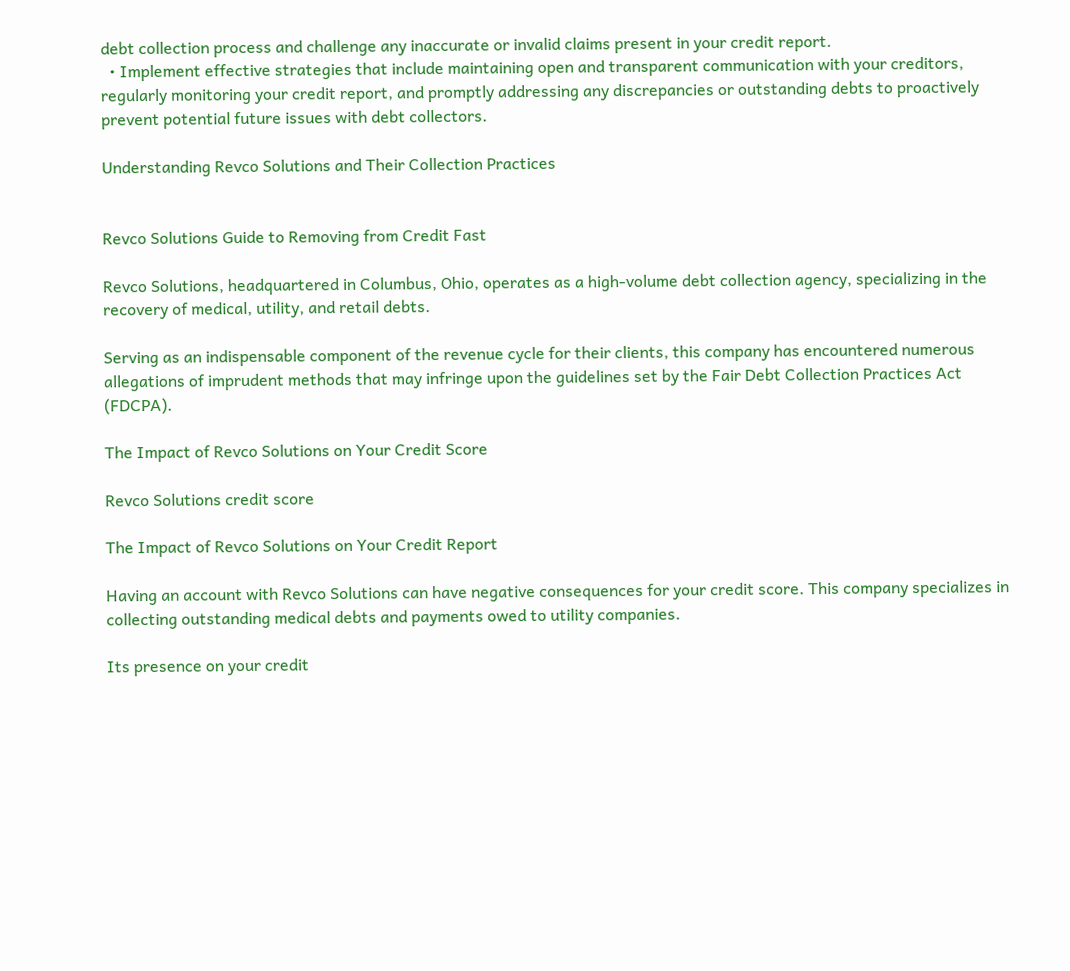debt collection process and challenge any inaccurate or invalid claims present in your credit report.
  • Implement effective strategies that include maintaining open and transparent communication with your creditors, regularly monitoring your credit report, and promptly addressing any discrepancies or outstanding debts to proactively prevent potential future issues with debt collectors.

Understanding Revco Solutions and Their Collection Practices


Revco Solutions Guide to Removing from Credit Fast

Revco Solutions, headquartered in Columbus, Ohio, operates as a high-volume debt collection agency, specializing in the recovery of medical, utility, and retail debts.

Serving as an indispensable component of the revenue cycle for their clients, this company has encountered numerous allegations of imprudent methods that may infringe upon the guidelines set by the Fair Debt Collection Practices Act (FDCPA).

The Impact of Revco Solutions on Your Credit Score

Revco Solutions credit score

The Impact of Revco Solutions on Your Credit Report

Having an account with Revco Solutions can have negative consequences for your credit score. This company specializes in collecting outstanding medical debts and payments owed to utility companies.

Its presence on your credit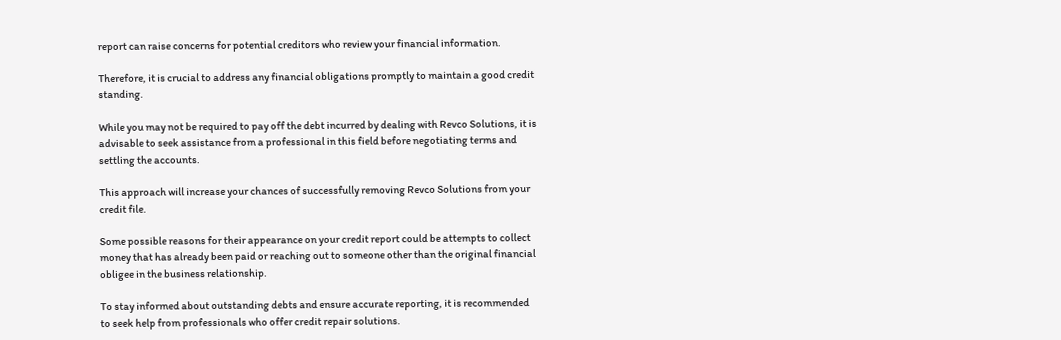report can raise concerns for potential creditors who review your financial information.

Therefore, it is crucial to address any financial obligations promptly to maintain a good credit standing.

While you may not be required to pay off the debt incurred by dealing with Revco Solutions, it is advisable to seek assistance from a professional in this field before negotiating terms and settling the accounts.

This approach will increase your chances of successfully removing Revco Solutions from your credit file.

Some possible reasons for their appearance on your credit report could be attempts to collect money that has already been paid or reaching out to someone other than the original financial obligee in the business relationship.

To stay informed about outstanding debts and ensure accurate reporting, it is recommended to seek help from professionals who offer credit repair solutions.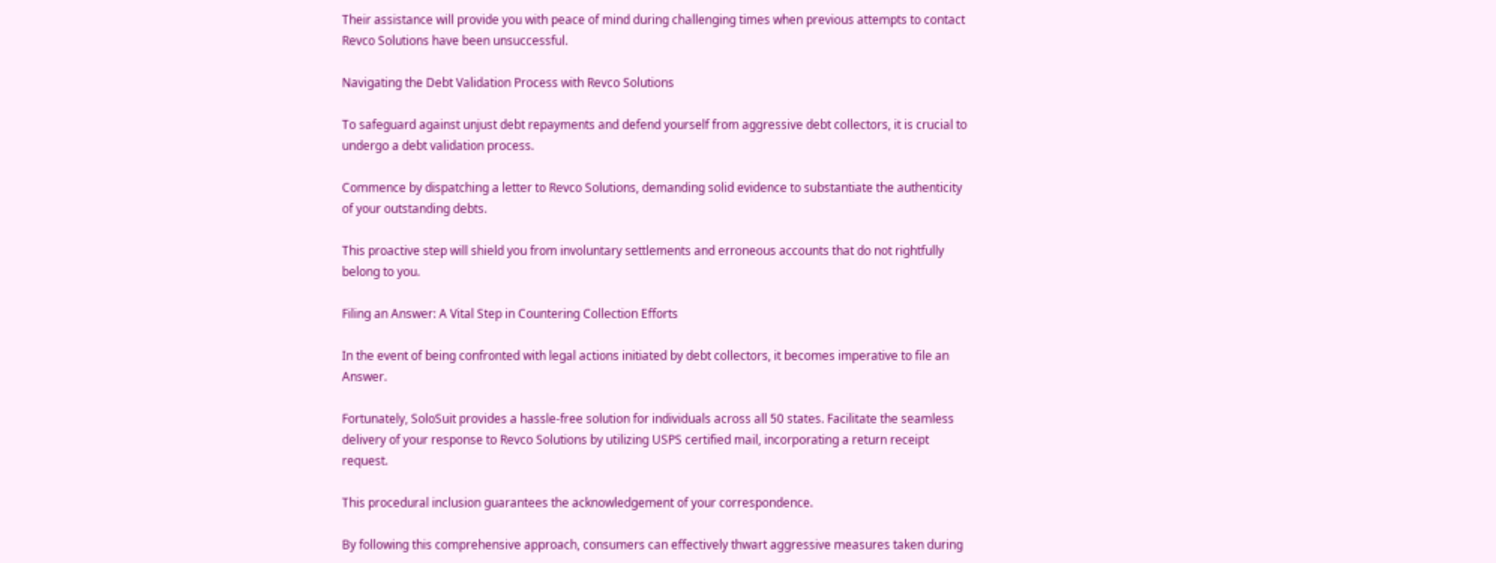Their assistance will provide you with peace of mind during challenging times when previous attempts to contact Revco Solutions have been unsuccessful.

Navigating the Debt Validation Process with Revco Solutions

To safeguard against unjust debt repayments and defend yourself from aggressive debt collectors, it is crucial to undergo a debt validation process.

Commence by dispatching a letter to Revco Solutions, demanding solid evidence to substantiate the authenticity of your outstanding debts.

This proactive step will shield you from involuntary settlements and erroneous accounts that do not rightfully belong to you.

Filing an Answer: A Vital Step in Countering Collection Efforts

In the event of being confronted with legal actions initiated by debt collectors, it becomes imperative to file an Answer.

Fortunately, SoloSuit provides a hassle-free solution for individuals across all 50 states. Facilitate the seamless delivery of your response to Revco Solutions by utilizing USPS certified mail, incorporating a return receipt request.

This procedural inclusion guarantees the acknowledgement of your correspondence.

By following this comprehensive approach, consumers can effectively thwart aggressive measures taken during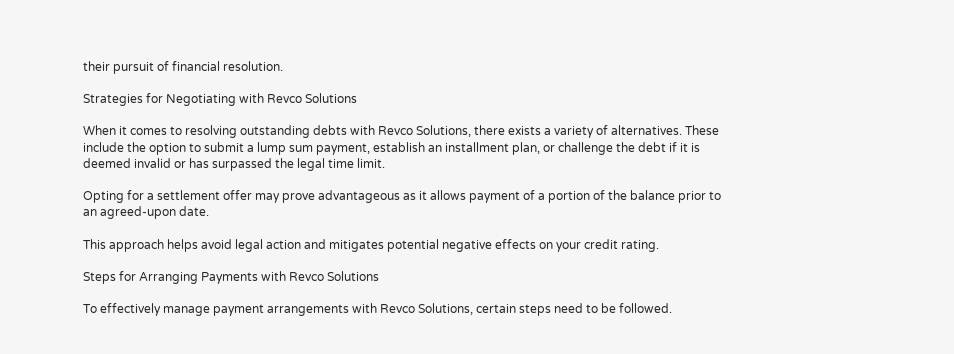their pursuit of financial resolution.

Strategies for Negotiating with Revco Solutions

When it comes to resolving outstanding debts with Revco Solutions, there exists a variety of alternatives. These include the option to submit a lump sum payment, establish an installment plan, or challenge the debt if it is deemed invalid or has surpassed the legal time limit.

Opting for a settlement offer may prove advantageous as it allows payment of a portion of the balance prior to an agreed-upon date.

This approach helps avoid legal action and mitigates potential negative effects on your credit rating.

Steps for Arranging Payments with Revco Solutions

To effectively manage payment arrangements with Revco Solutions, certain steps need to be followed.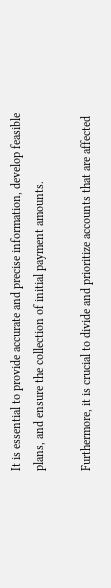It is essential to provide accurate and precise information, develop feasible plans, and ensure the collection of initial payment amounts.

Furthermore, it is crucial to divide and prioritize accounts that are affected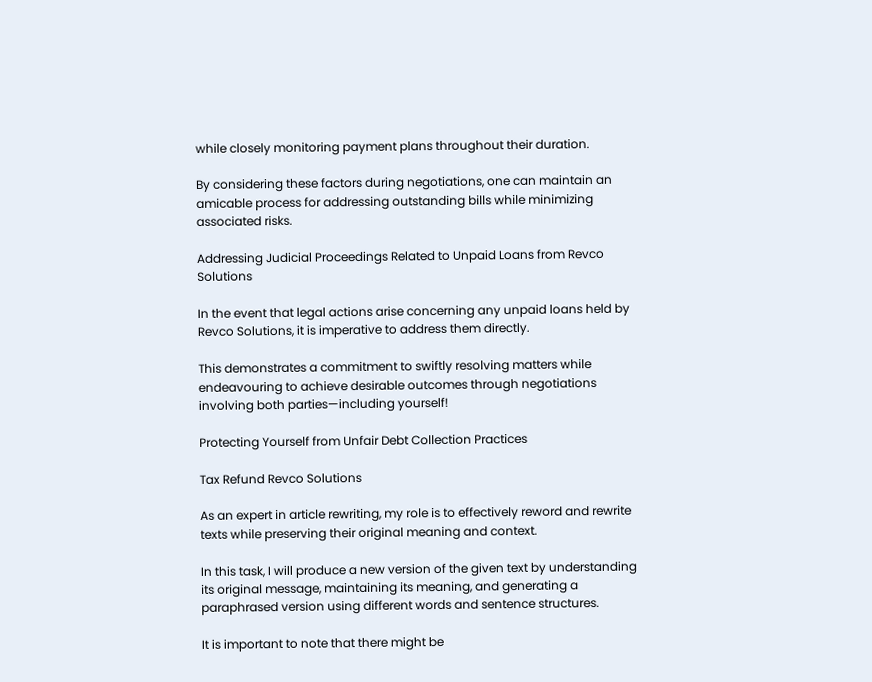while closely monitoring payment plans throughout their duration.

By considering these factors during negotiations, one can maintain an amicable process for addressing outstanding bills while minimizing associated risks.

Addressing Judicial Proceedings Related to Unpaid Loans from Revco Solutions

In the event that legal actions arise concerning any unpaid loans held by Revco Solutions, it is imperative to address them directly.

This demonstrates a commitment to swiftly resolving matters while endeavouring to achieve desirable outcomes through negotiations involving both parties—including yourself!

Protecting Yourself from Unfair Debt Collection Practices

Tax Refund Revco Solutions

As an expert in article rewriting, my role is to effectively reword and rewrite texts while preserving their original meaning and context.

In this task, I will produce a new version of the given text by understanding its original message, maintaining its meaning, and generating a paraphrased version using different words and sentence structures.

It is important to note that there might be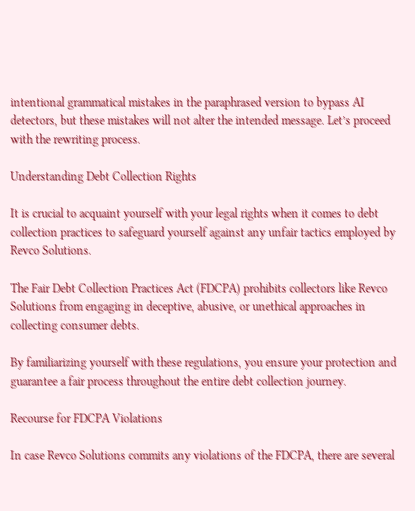intentional grammatical mistakes in the paraphrased version to bypass AI detectors, but these mistakes will not alter the intended message. Let’s proceed with the rewriting process.

Understanding Debt Collection Rights

It is crucial to acquaint yourself with your legal rights when it comes to debt collection practices to safeguard yourself against any unfair tactics employed by Revco Solutions.

The Fair Debt Collection Practices Act (FDCPA) prohibits collectors like Revco Solutions from engaging in deceptive, abusive, or unethical approaches in collecting consumer debts.

By familiarizing yourself with these regulations, you ensure your protection and guarantee a fair process throughout the entire debt collection journey.

Recourse for FDCPA Violations

In case Revco Solutions commits any violations of the FDCPA, there are several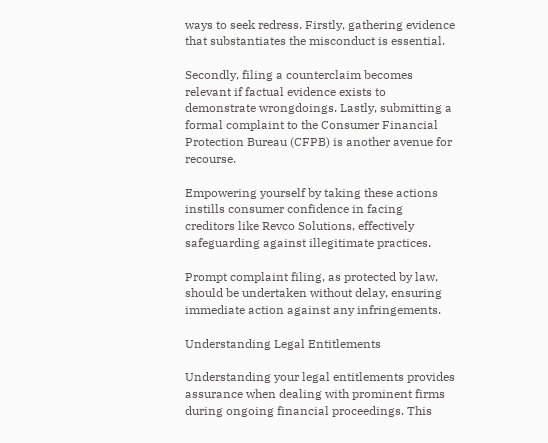ways to seek redress. Firstly, gathering evidence that substantiates the misconduct is essential.

Secondly, filing a counterclaim becomes relevant if factual evidence exists to demonstrate wrongdoings. Lastly, submitting a formal complaint to the Consumer Financial Protection Bureau (CFPB) is another avenue for recourse.

Empowering yourself by taking these actions instills consumer confidence in facing creditors like Revco Solutions, effectively safeguarding against illegitimate practices.

Prompt complaint filing, as protected by law, should be undertaken without delay, ensuring immediate action against any infringements.

Understanding Legal Entitlements

Understanding your legal entitlements provides assurance when dealing with prominent firms during ongoing financial proceedings. This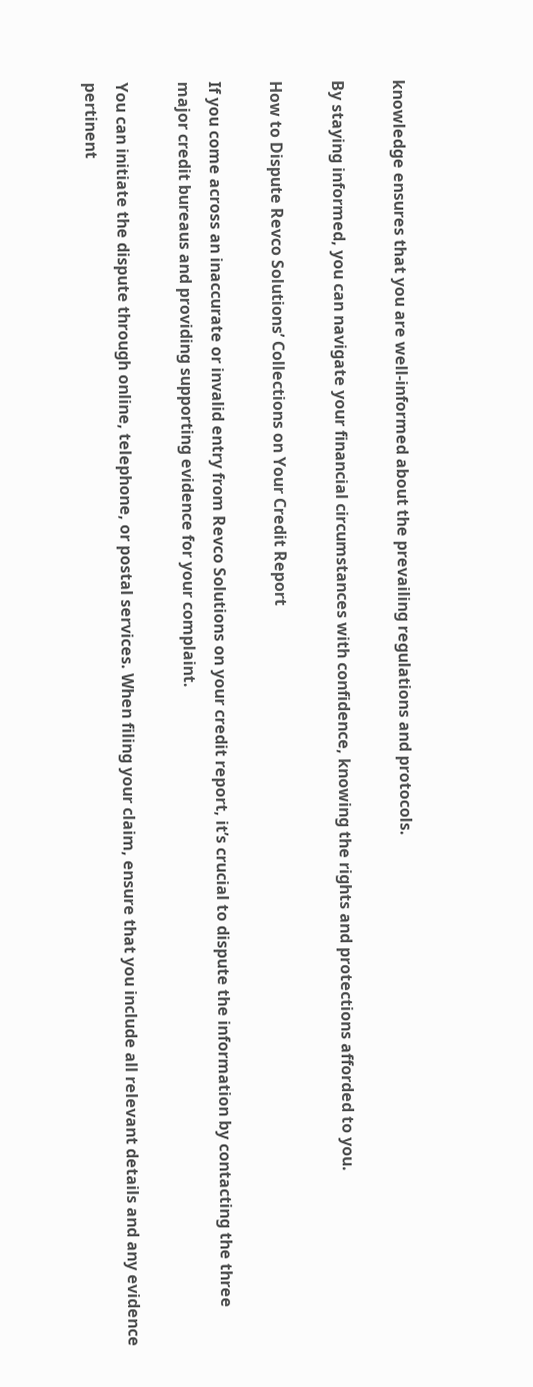knowledge ensures that you are well-informed about the prevailing regulations and protocols.

By staying informed, you can navigate your financial circumstances with confidence, knowing the rights and protections afforded to you.

How to Dispute Revco Solutions’ Collections on Your Credit Report

If you come across an inaccurate or invalid entry from Revco Solutions on your credit report, it’s crucial to dispute the information by contacting the three major credit bureaus and providing supporting evidence for your complaint.

You can initiate the dispute through online, telephone, or postal services. When filing your claim, ensure that you include all relevant details and any evidence pertinent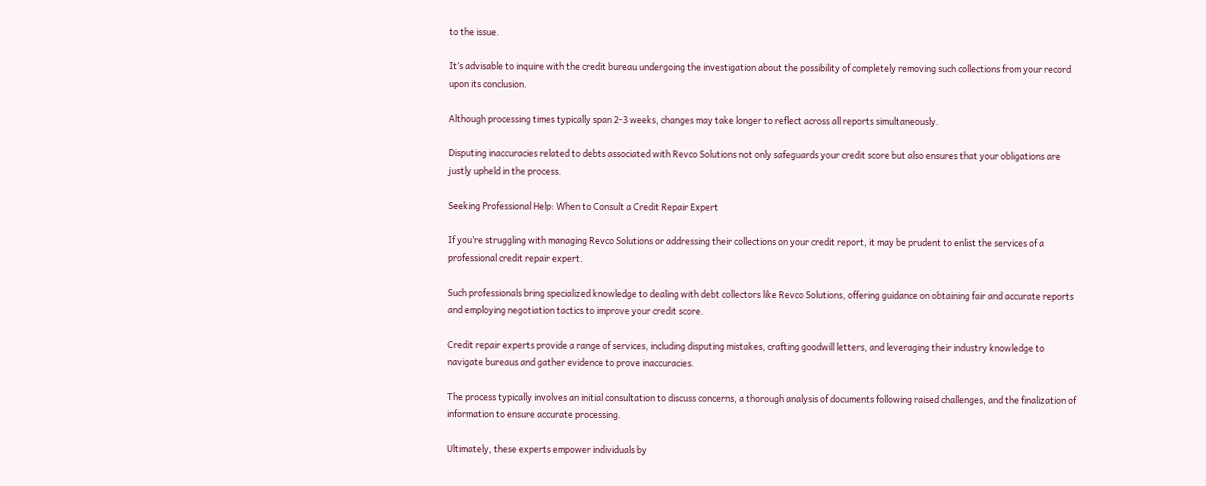to the issue.

It’s advisable to inquire with the credit bureau undergoing the investigation about the possibility of completely removing such collections from your record upon its conclusion.

Although processing times typically span 2-3 weeks, changes may take longer to reflect across all reports simultaneously.

Disputing inaccuracies related to debts associated with Revco Solutions not only safeguards your credit score but also ensures that your obligations are justly upheld in the process.

Seeking Professional Help: When to Consult a Credit Repair Expert

If you’re struggling with managing Revco Solutions or addressing their collections on your credit report, it may be prudent to enlist the services of a professional credit repair expert.

Such professionals bring specialized knowledge to dealing with debt collectors like Revco Solutions, offering guidance on obtaining fair and accurate reports and employing negotiation tactics to improve your credit score.

Credit repair experts provide a range of services, including disputing mistakes, crafting goodwill letters, and leveraging their industry knowledge to navigate bureaus and gather evidence to prove inaccuracies.

The process typically involves an initial consultation to discuss concerns, a thorough analysis of documents following raised challenges, and the finalization of information to ensure accurate processing.

Ultimately, these experts empower individuals by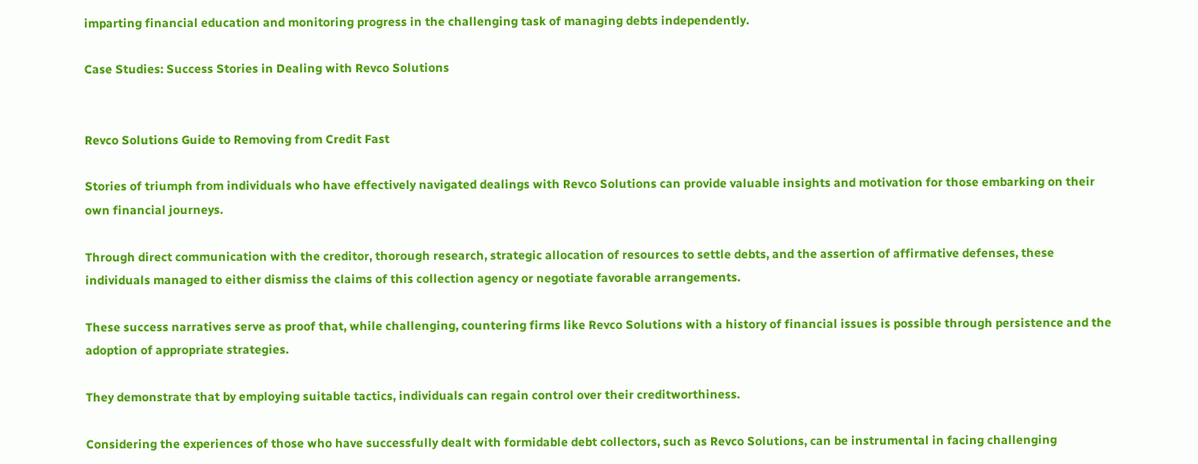imparting financial education and monitoring progress in the challenging task of managing debts independently.

Case Studies: Success Stories in Dealing with Revco Solutions


Revco Solutions Guide to Removing from Credit Fast

Stories of triumph from individuals who have effectively navigated dealings with Revco Solutions can provide valuable insights and motivation for those embarking on their own financial journeys.

Through direct communication with the creditor, thorough research, strategic allocation of resources to settle debts, and the assertion of affirmative defenses, these individuals managed to either dismiss the claims of this collection agency or negotiate favorable arrangements.

These success narratives serve as proof that, while challenging, countering firms like Revco Solutions with a history of financial issues is possible through persistence and the adoption of appropriate strategies.

They demonstrate that by employing suitable tactics, individuals can regain control over their creditworthiness.

Considering the experiences of those who have successfully dealt with formidable debt collectors, such as Revco Solutions, can be instrumental in facing challenging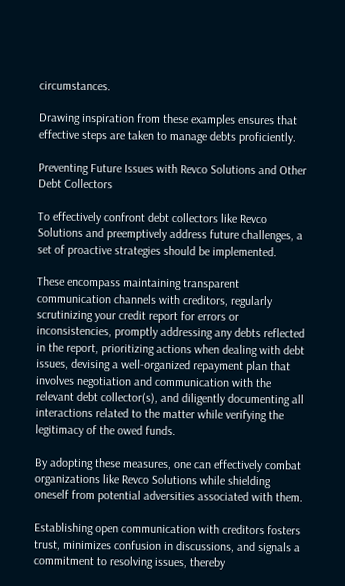circumstances.

Drawing inspiration from these examples ensures that effective steps are taken to manage debts proficiently.

Preventing Future Issues with Revco Solutions and Other Debt Collectors

To effectively confront debt collectors like Revco Solutions and preemptively address future challenges, a set of proactive strategies should be implemented.

These encompass maintaining transparent communication channels with creditors, regularly scrutinizing your credit report for errors or inconsistencies, promptly addressing any debts reflected in the report, prioritizing actions when dealing with debt issues, devising a well-organized repayment plan that involves negotiation and communication with the relevant debt collector(s), and diligently documenting all interactions related to the matter while verifying the legitimacy of the owed funds.

By adopting these measures, one can effectively combat organizations like Revco Solutions while shielding oneself from potential adversities associated with them.

Establishing open communication with creditors fosters trust, minimizes confusion in discussions, and signals a commitment to resolving issues, thereby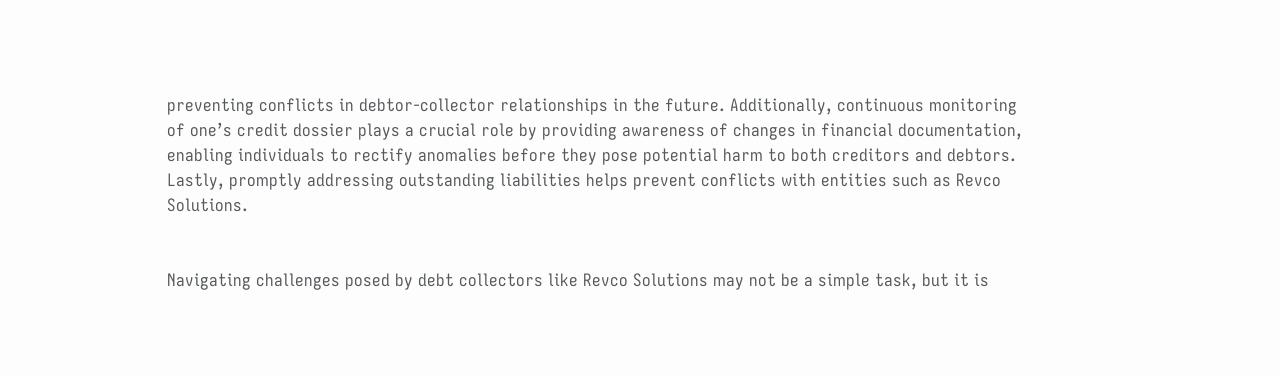preventing conflicts in debtor-collector relationships in the future. Additionally, continuous monitoring of one’s credit dossier plays a crucial role by providing awareness of changes in financial documentation, enabling individuals to rectify anomalies before they pose potential harm to both creditors and debtors. Lastly, promptly addressing outstanding liabilities helps prevent conflicts with entities such as Revco Solutions.


Navigating challenges posed by debt collectors like Revco Solutions may not be a simple task, but it is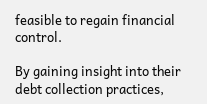feasible to regain financial control.

By gaining insight into their debt collection practices,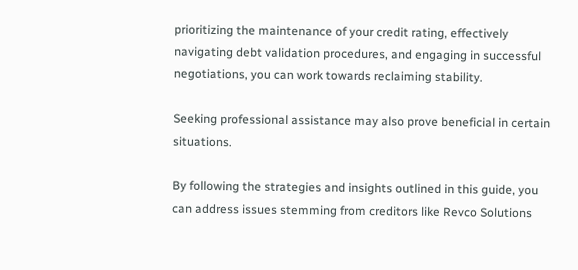prioritizing the maintenance of your credit rating, effectively navigating debt validation procedures, and engaging in successful negotiations, you can work towards reclaiming stability.

Seeking professional assistance may also prove beneficial in certain situations.

By following the strategies and insights outlined in this guide, you can address issues stemming from creditors like Revco Solutions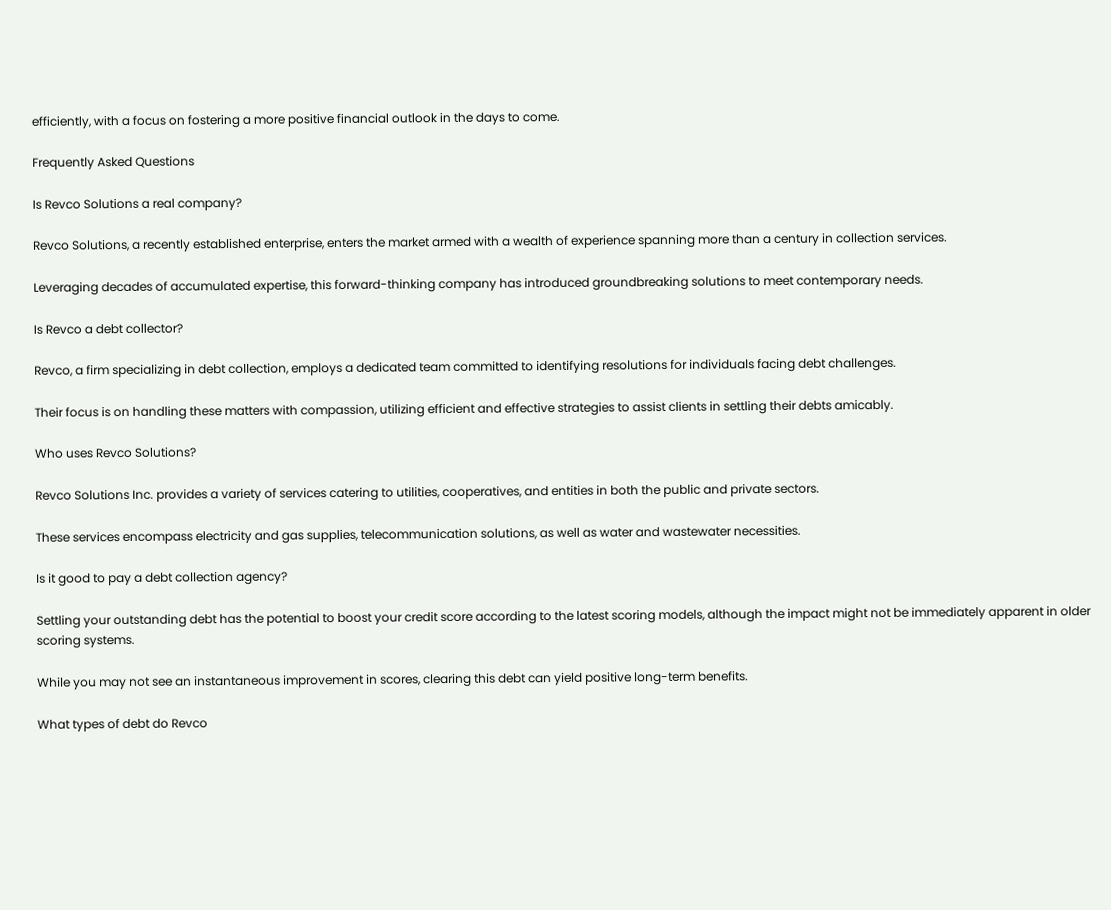efficiently, with a focus on fostering a more positive financial outlook in the days to come.

Frequently Asked Questions

Is Revco Solutions a real company?

Revco Solutions, a recently established enterprise, enters the market armed with a wealth of experience spanning more than a century in collection services.

Leveraging decades of accumulated expertise, this forward-thinking company has introduced groundbreaking solutions to meet contemporary needs.

Is Revco a debt collector?

Revco, a firm specializing in debt collection, employs a dedicated team committed to identifying resolutions for individuals facing debt challenges.

Their focus is on handling these matters with compassion, utilizing efficient and effective strategies to assist clients in settling their debts amicably.

Who uses Revco Solutions?

Revco Solutions Inc. provides a variety of services catering to utilities, cooperatives, and entities in both the public and private sectors.

These services encompass electricity and gas supplies, telecommunication solutions, as well as water and wastewater necessities.

Is it good to pay a debt collection agency?

Settling your outstanding debt has the potential to boost your credit score according to the latest scoring models, although the impact might not be immediately apparent in older scoring systems.

While you may not see an instantaneous improvement in scores, clearing this debt can yield positive long-term benefits.

What types of debt do Revco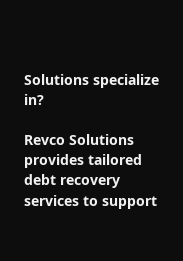Solutions specialize in?

Revco Solutions provides tailored debt recovery services to support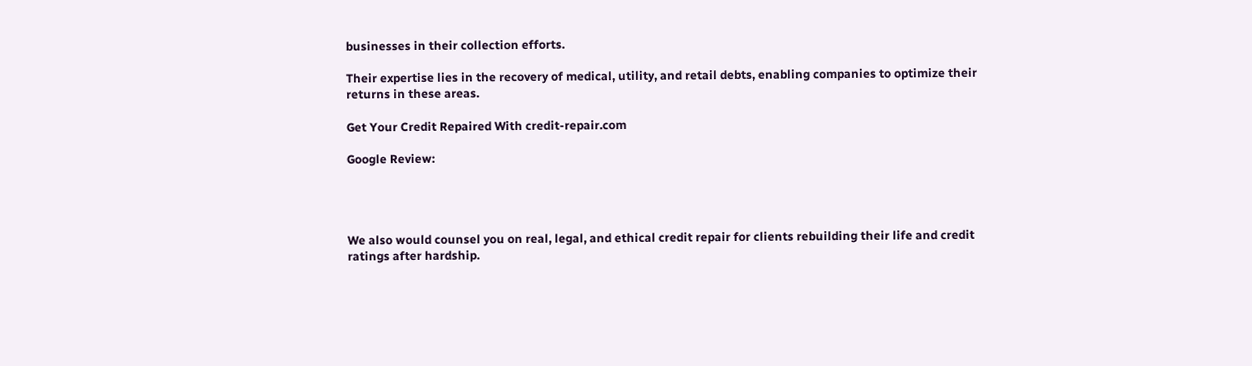businesses in their collection efforts.

Their expertise lies in the recovery of medical, utility, and retail debts, enabling companies to optimize their returns in these areas.

Get Your Credit Repaired With credit-repair.com

Google Review:




We also would counsel you on real, legal, and ethical credit repair for clients rebuilding their life and credit ratings after hardship.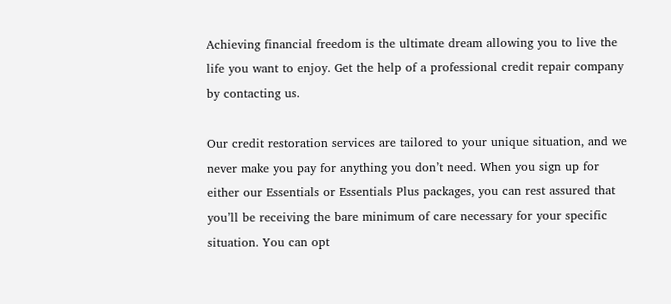Achieving financial freedom is the ultimate dream allowing you to live the life you want to enjoy. Get the help of a professional credit repair company by contacting us.

Our credit restoration services are tailored to your unique situation, and we never make you pay for anything you don’t need. When you sign up for either our Essentials or Essentials Plus packages, you can rest assured that you’ll be receiving the bare minimum of care necessary for your specific situation. You can opt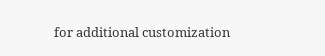for additional customization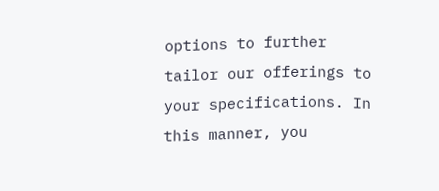options to further tailor our offerings to your specifications. In this manner, you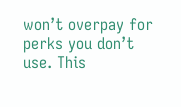won’t overpay for perks you don’t use. This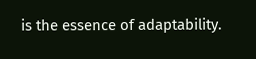is the essence of adaptability.